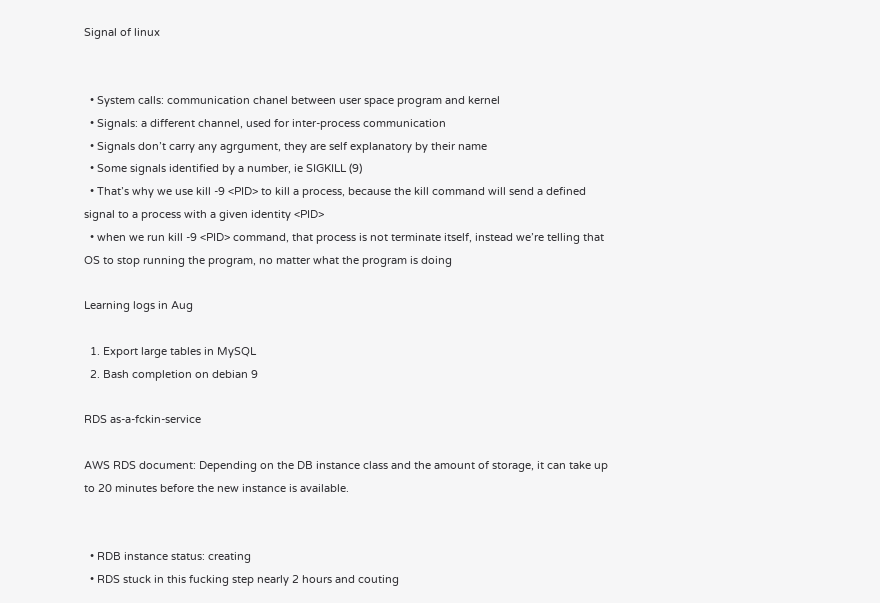Signal of linux


  • System calls: communication chanel between user space program and kernel
  • Signals: a different channel, used for inter-process communication
  • Signals don’t carry any agrgument, they are self explanatory by their name
  • Some signals identified by a number, ie SIGKILL (9)
  • That’s why we use kill -9 <PID> to kill a process, because the kill command will send a defined signal to a process with a given identity <PID>
  • when we run kill -9 <PID> command, that process is not terminate itself, instead we’re telling that OS to stop running the program, no matter what the program is doing

Learning logs in Aug

  1. Export large tables in MySQL
  2. Bash completion on debian 9

RDS as-a-fckin-service

AWS RDS document: Depending on the DB instance class and the amount of storage, it can take up to 20 minutes before the new instance is available.


  • RDB instance status: creating
  • RDS stuck in this fucking step nearly 2 hours and couting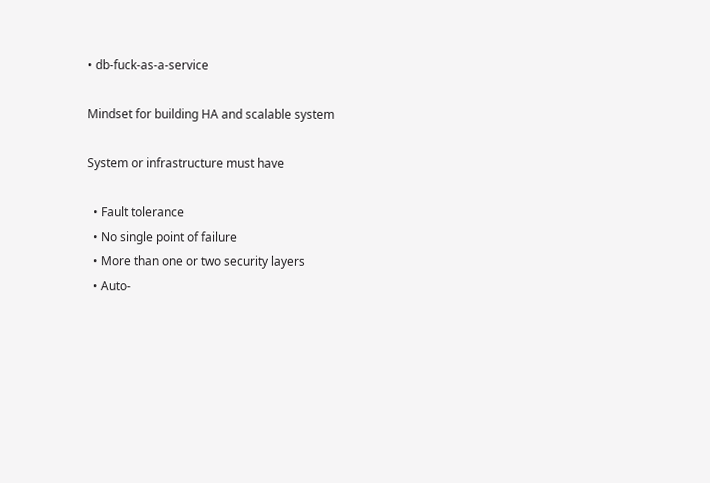• db-fuck-as-a-service

Mindset for building HA and scalable system

System or infrastructure must have

  • Fault tolerance
  • No single point of failure
  • More than one or two security layers
  • Auto-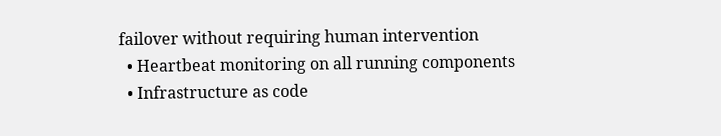failover without requiring human intervention
  • Heartbeat monitoring on all running components
  • Infrastructure as code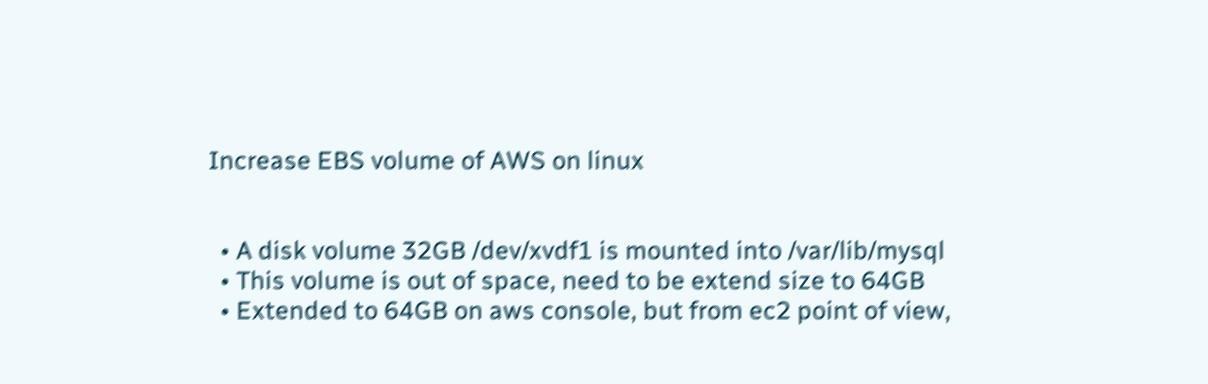Increase EBS volume of AWS on linux


  • A disk volume 32GB /dev/xvdf1 is mounted into /var/lib/mysql
  • This volume is out of space, need to be extend size to 64GB
  • Extended to 64GB on aws console, but from ec2 point of view,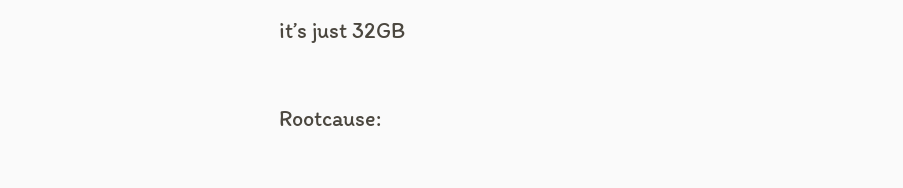it’s just 32GB

Rootcause: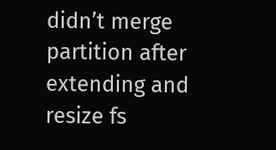didn’t merge partition after extending and resize fs